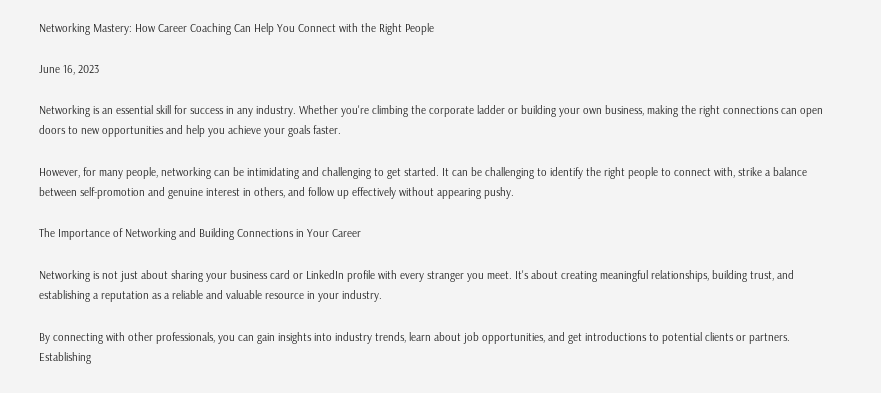Networking Mastery: How Career Coaching Can Help You Connect with the Right People

June 16, 2023

Networking is an essential skill for success in any industry. Whether you're climbing the corporate ladder or building your own business, making the right connections can open doors to new opportunities and help you achieve your goals faster.

However, for many people, networking can be intimidating and challenging to get started. It can be challenging to identify the right people to connect with, strike a balance between self-promotion and genuine interest in others, and follow up effectively without appearing pushy.

The Importance of Networking and Building Connections in Your Career

Networking is not just about sharing your business card or LinkedIn profile with every stranger you meet. It's about creating meaningful relationships, building trust, and establishing a reputation as a reliable and valuable resource in your industry.

By connecting with other professionals, you can gain insights into industry trends, learn about job opportunities, and get introductions to potential clients or partners. Establishing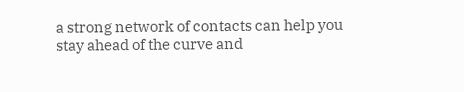a strong network of contacts can help you stay ahead of the curve and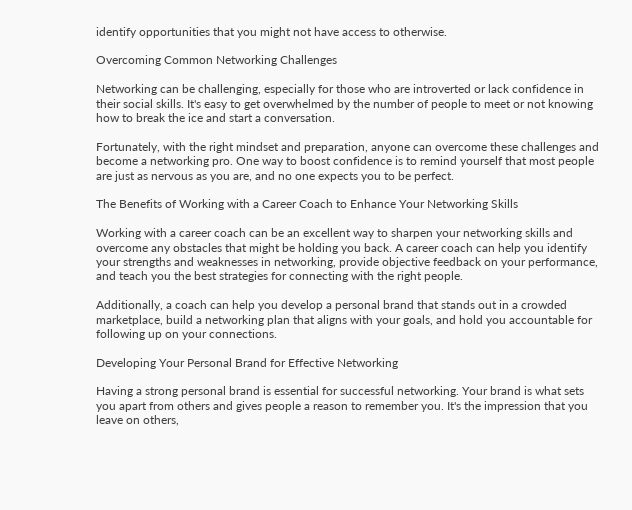identify opportunities that you might not have access to otherwise.

Overcoming Common Networking Challenges

Networking can be challenging, especially for those who are introverted or lack confidence in their social skills. It's easy to get overwhelmed by the number of people to meet or not knowing how to break the ice and start a conversation.

Fortunately, with the right mindset and preparation, anyone can overcome these challenges and become a networking pro. One way to boost confidence is to remind yourself that most people are just as nervous as you are, and no one expects you to be perfect.

The Benefits of Working with a Career Coach to Enhance Your Networking Skills

Working with a career coach can be an excellent way to sharpen your networking skills and overcome any obstacles that might be holding you back. A career coach can help you identify your strengths and weaknesses in networking, provide objective feedback on your performance, and teach you the best strategies for connecting with the right people.

Additionally, a coach can help you develop a personal brand that stands out in a crowded marketplace, build a networking plan that aligns with your goals, and hold you accountable for following up on your connections.

Developing Your Personal Brand for Effective Networking

Having a strong personal brand is essential for successful networking. Your brand is what sets you apart from others and gives people a reason to remember you. It's the impression that you leave on others,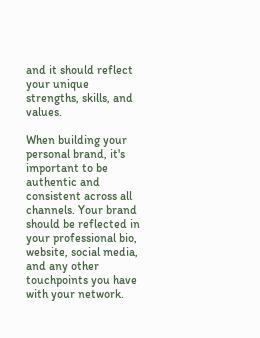and it should reflect your unique strengths, skills, and values.

When building your personal brand, it's important to be authentic and consistent across all channels. Your brand should be reflected in your professional bio, website, social media, and any other touchpoints you have with your network.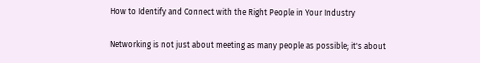How to Identify and Connect with the Right People in Your Industry

Networking is not just about meeting as many people as possible; it's about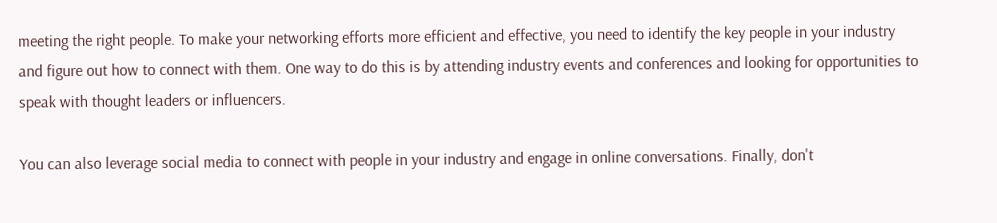meeting the right people. To make your networking efforts more efficient and effective, you need to identify the key people in your industry and figure out how to connect with them. One way to do this is by attending industry events and conferences and looking for opportunities to speak with thought leaders or influencers.

You can also leverage social media to connect with people in your industry and engage in online conversations. Finally, don't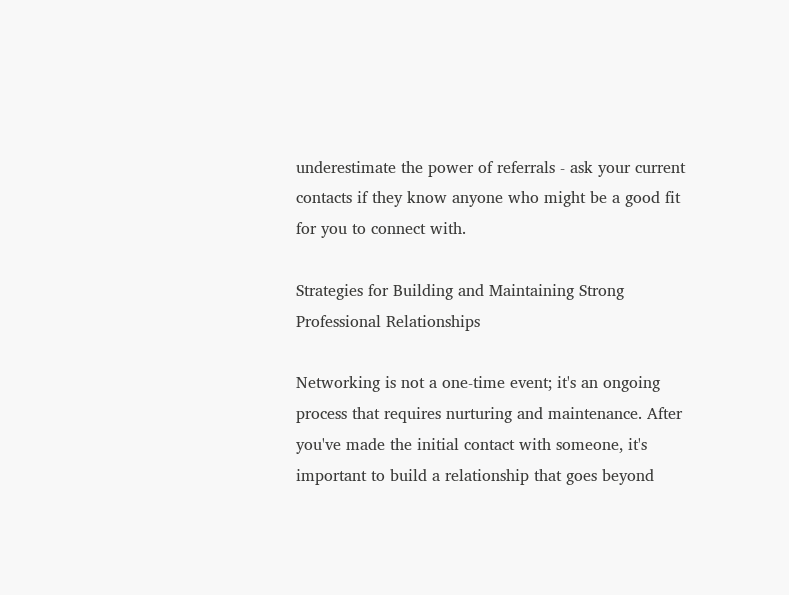underestimate the power of referrals - ask your current contacts if they know anyone who might be a good fit for you to connect with.

Strategies for Building and Maintaining Strong Professional Relationships

Networking is not a one-time event; it's an ongoing process that requires nurturing and maintenance. After you've made the initial contact with someone, it's important to build a relationship that goes beyond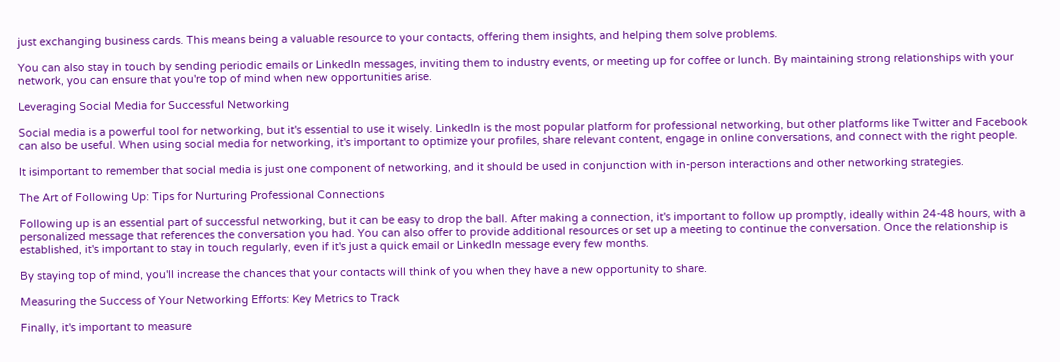just exchanging business cards. This means being a valuable resource to your contacts, offering them insights, and helping them solve problems.

You can also stay in touch by sending periodic emails or LinkedIn messages, inviting them to industry events, or meeting up for coffee or lunch. By maintaining strong relationships with your network, you can ensure that you're top of mind when new opportunities arise.

Leveraging Social Media for Successful Networking

Social media is a powerful tool for networking, but it's essential to use it wisely. LinkedIn is the most popular platform for professional networking, but other platforms like Twitter and Facebook can also be useful. When using social media for networking, it's important to optimize your profiles, share relevant content, engage in online conversations, and connect with the right people.

It isimportant to remember that social media is just one component of networking, and it should be used in conjunction with in-person interactions and other networking strategies.

The Art of Following Up: Tips for Nurturing Professional Connections

Following up is an essential part of successful networking, but it can be easy to drop the ball. After making a connection, it's important to follow up promptly, ideally within 24-48 hours, with a personalized message that references the conversation you had. You can also offer to provide additional resources or set up a meeting to continue the conversation. Once the relationship is established, it's important to stay in touch regularly, even if it's just a quick email or LinkedIn message every few months.

By staying top of mind, you'll increase the chances that your contacts will think of you when they have a new opportunity to share.

Measuring the Success of Your Networking Efforts: Key Metrics to Track

Finally, it's important to measure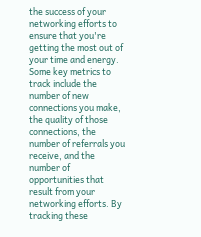the success of your networking efforts to ensure that you're getting the most out of your time and energy. Some key metrics to track include the number of new connections you make, the quality of those connections, the number of referrals you receive, and the number of opportunities that result from your networking efforts. By tracking these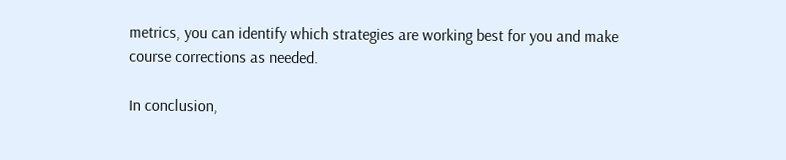metrics, you can identify which strategies are working best for you and make course corrections as needed.

In conclusion,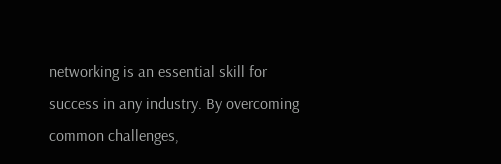networking is an essential skill for success in any industry. By overcoming common challenges,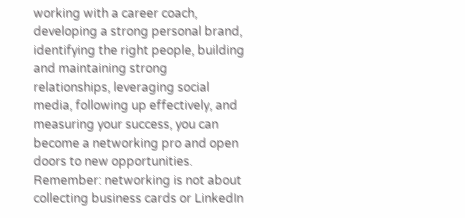working with a career coach, developing a strong personal brand, identifying the right people, building and maintaining strong relationships, leveraging social media, following up effectively, and measuring your success, you can become a networking pro and open doors to new opportunities. Remember: networking is not about collecting business cards or LinkedIn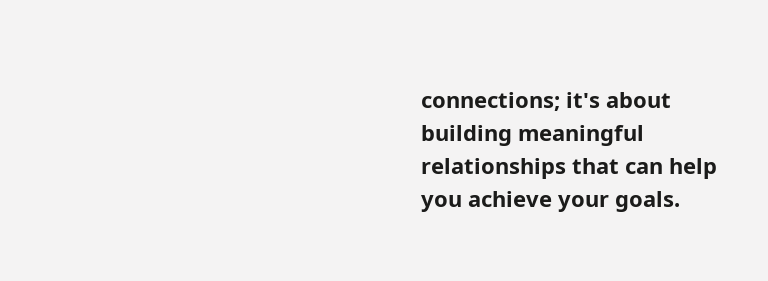connections; it's about building meaningful relationships that can help you achieve your goals.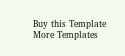Buy this Template
More Templates